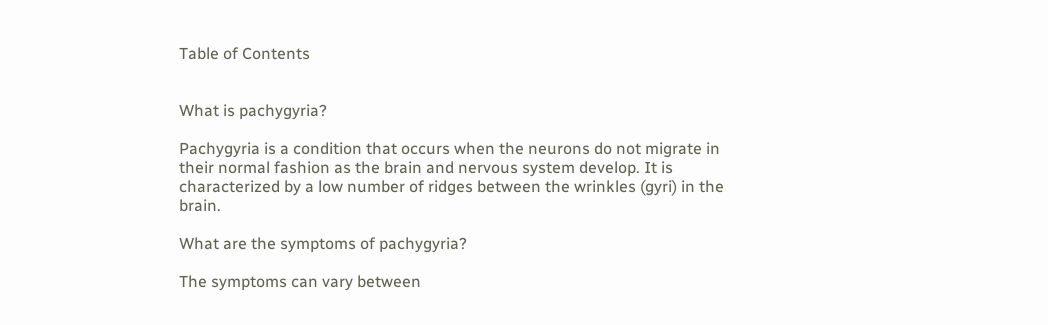Table of Contents


What is pachygyria?

Pachygyria is a condition that occurs when the neurons do not migrate in their normal fashion as the brain and nervous system develop. It is characterized by a low number of ridges between the wrinkles (gyri) in the brain.

What are the symptoms of pachygyria?

The symptoms can vary between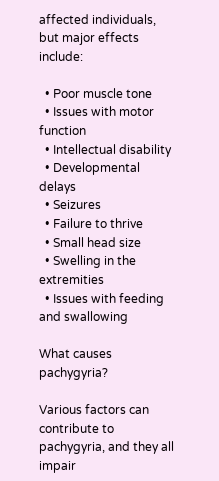affected individuals, but major effects include:

  • Poor muscle tone
  • Issues with motor function
  • Intellectual disability
  • Developmental delays
  • Seizures
  • Failure to thrive
  • Small head size
  • Swelling in the extremities
  • Issues with feeding and swallowing

What causes pachygyria?

Various factors can contribute to pachygyria, and they all impair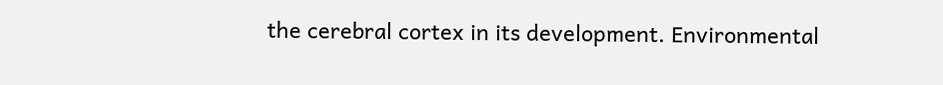the cerebral cortex in its development. Environmental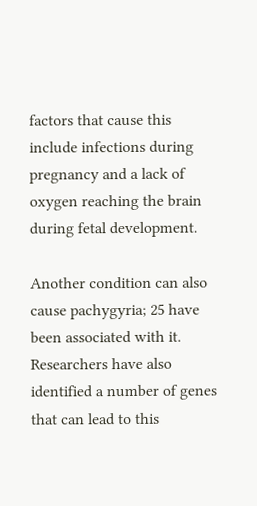factors that cause this include infections during pregnancy and a lack of oxygen reaching the brain during fetal development.

Another condition can also cause pachygyria; 25 have been associated with it. Researchers have also identified a number of genes that can lead to this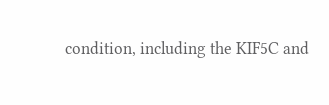condition, including the KIF5C and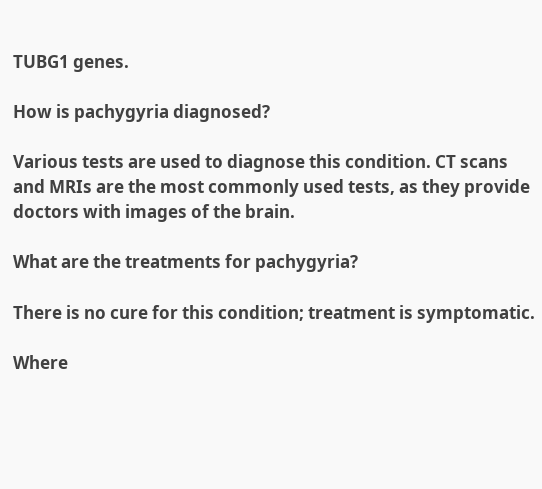TUBG1 genes.

How is pachygyria diagnosed?

Various tests are used to diagnose this condition. CT scans and MRIs are the most commonly used tests, as they provide doctors with images of the brain.

What are the treatments for pachygyria?

There is no cure for this condition; treatment is symptomatic.

Where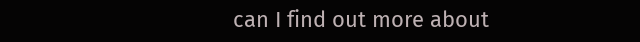can I find out more about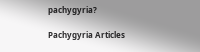pachygyria?

Pachygyria Articles